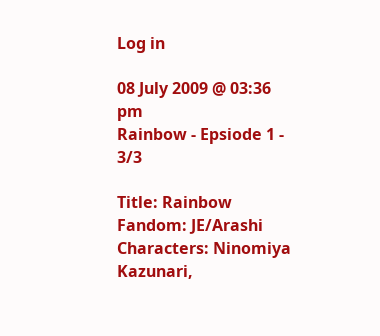Log in

08 July 2009 @ 03:36 pm
Rainbow - Epsiode 1 - 3/3

Title: Rainbow
Fandom: JE/Arashi
Characters: Ninomiya Kazunari,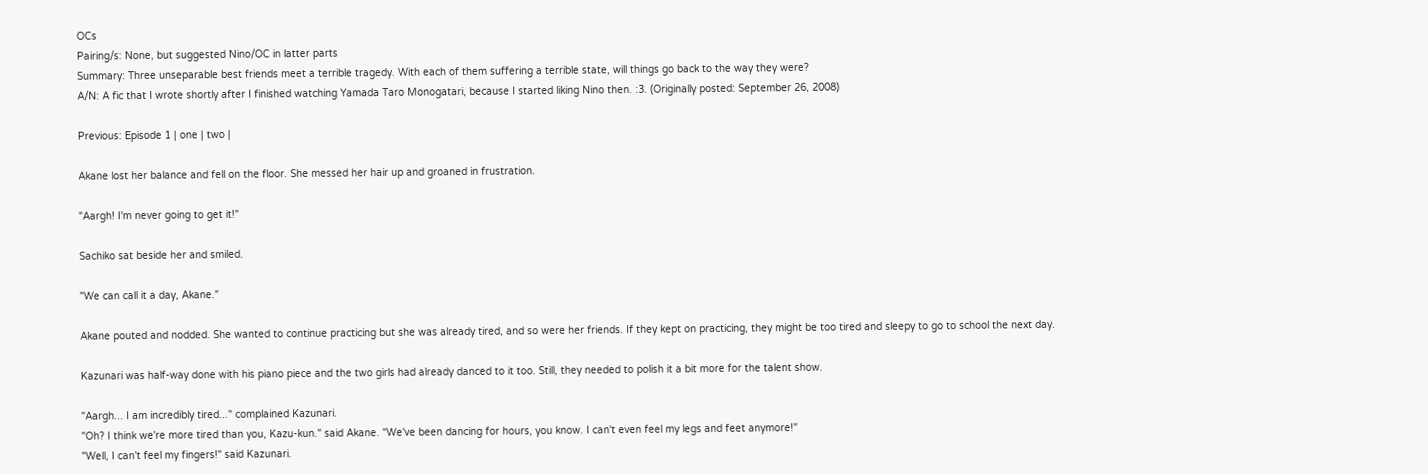OCs
Pairing/s: None, but suggested Nino/OC in latter parts
Summary: Three unseparable best friends meet a terrible tragedy. With each of them suffering a terrible state, will things go back to the way they were?
A/N: A fic that I wrote shortly after I finished watching Yamada Taro Monogatari, because I started liking Nino then. :3. (Originally posted: September 26, 2008)

Previous: Episode 1 | one | two |

Akane lost her balance and fell on the floor. She messed her hair up and groaned in frustration.

"Aargh! I'm never going to get it!"

Sachiko sat beside her and smiled.

"We can call it a day, Akane."

Akane pouted and nodded. She wanted to continue practicing but she was already tired, and so were her friends. If they kept on practicing, they might be too tired and sleepy to go to school the next day.

Kazunari was half-way done with his piano piece and the two girls had already danced to it too. Still, they needed to polish it a bit more for the talent show.

"Aargh... I am incredibly tired..." complained Kazunari.
"Oh? I think we're more tired than you, Kazu-kun." said Akane. "We've been dancing for hours, you know. I can't even feel my legs and feet anymore!"
"Well, I can't feel my fingers!" said Kazunari.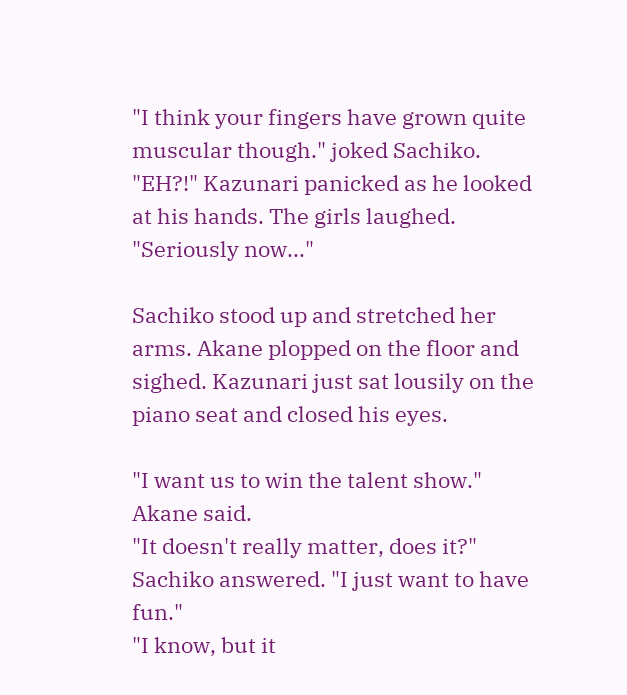"I think your fingers have grown quite muscular though." joked Sachiko.
"EH?!" Kazunari panicked as he looked at his hands. The girls laughed. "Seriously now..."

Sachiko stood up and stretched her arms. Akane plopped on the floor and sighed. Kazunari just sat lousily on the piano seat and closed his eyes.

"I want us to win the talent show." Akane said.
"It doesn't really matter, does it?" Sachiko answered. "I just want to have fun."
"I know, but it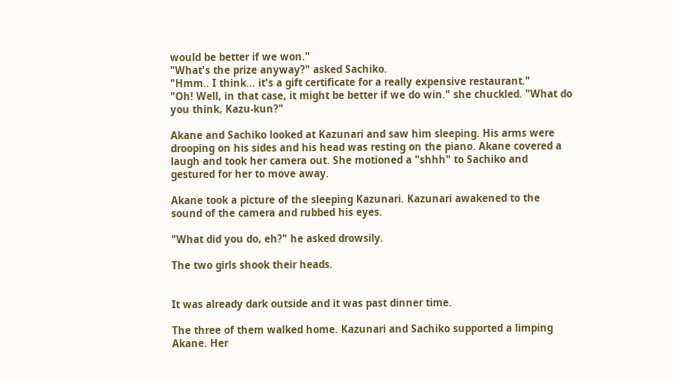would be better if we won."
"What's the prize anyway?" asked Sachiko.
"Hmm.. I think... it's a gift certificate for a really expensive restaurant."
"Oh! Well, in that case, it might be better if we do win." she chuckled. "What do you think, Kazu-kun?"

Akane and Sachiko looked at Kazunari and saw him sleeping. His arms were drooping on his sides and his head was resting on the piano. Akane covered a laugh and took her camera out. She motioned a "shhh" to Sachiko and gestured for her to move away.

Akane took a picture of the sleeping Kazunari. Kazunari awakened to the sound of the camera and rubbed his eyes.

"What did you do, eh?" he asked drowsily.

The two girls shook their heads.


It was already dark outside and it was past dinner time.

The three of them walked home. Kazunari and Sachiko supported a limping Akane. Her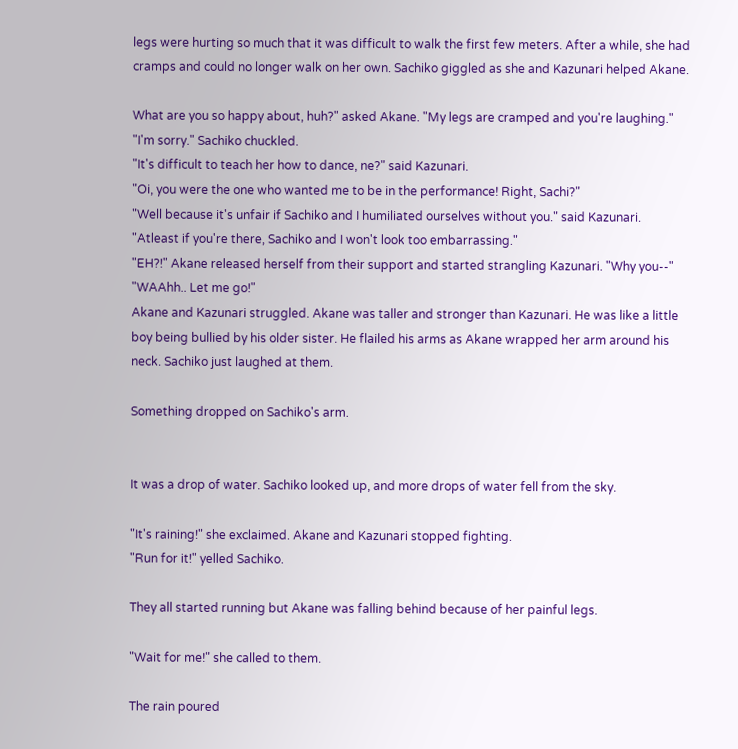legs were hurting so much that it was difficult to walk the first few meters. After a while, she had cramps and could no longer walk on her own. Sachiko giggled as she and Kazunari helped Akane.

What are you so happy about, huh?" asked Akane. "My legs are cramped and you're laughing."
"I'm sorry." Sachiko chuckled.
"It's difficult to teach her how to dance, ne?" said Kazunari.
"Oi, you were the one who wanted me to be in the performance! Right, Sachi?"
"Well because it's unfair if Sachiko and I humiliated ourselves without you." said Kazunari.
"Atleast if you're there, Sachiko and I won't look too embarrassing."
"EH?!" Akane released herself from their support and started strangling Kazunari. "Why you--"
"WAAhh.. Let me go!"
Akane and Kazunari struggled. Akane was taller and stronger than Kazunari. He was like a little boy being bullied by his older sister. He flailed his arms as Akane wrapped her arm around his neck. Sachiko just laughed at them.

Something dropped on Sachiko's arm.


It was a drop of water. Sachiko looked up, and more drops of water fell from the sky.

"It's raining!" she exclaimed. Akane and Kazunari stopped fighting.
"Run for it!" yelled Sachiko.

They all started running but Akane was falling behind because of her painful legs.

"Wait for me!" she called to them.

The rain poured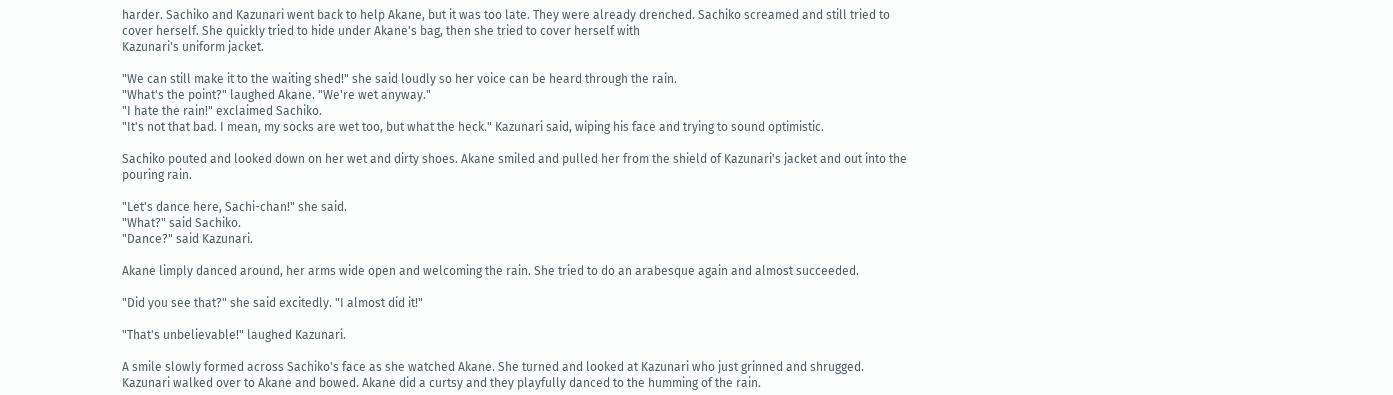harder. Sachiko and Kazunari went back to help Akane, but it was too late. They were already drenched. Sachiko screamed and still tried to cover herself. She quickly tried to hide under Akane's bag, then she tried to cover herself with
Kazunari's uniform jacket.

"We can still make it to the waiting shed!" she said loudly so her voice can be heard through the rain.
"What's the point?" laughed Akane. "We're wet anyway."
"I hate the rain!" exclaimed Sachiko.
"It's not that bad. I mean, my socks are wet too, but what the heck." Kazunari said, wiping his face and trying to sound optimistic.

Sachiko pouted and looked down on her wet and dirty shoes. Akane smiled and pulled her from the shield of Kazunari's jacket and out into the pouring rain.

"Let's dance here, Sachi-chan!" she said.
"What?" said Sachiko.
"Dance?" said Kazunari.

Akane limply danced around, her arms wide open and welcoming the rain. She tried to do an arabesque again and almost succeeded.

"Did you see that?" she said excitedly. "I almost did it!"

"That's unbelievable!" laughed Kazunari.

A smile slowly formed across Sachiko's face as she watched Akane. She turned and looked at Kazunari who just grinned and shrugged. Kazunari walked over to Akane and bowed. Akane did a curtsy and they playfully danced to the humming of the rain.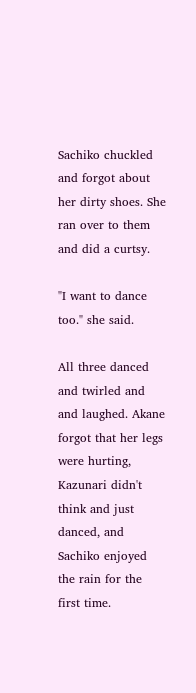Sachiko chuckled and forgot about her dirty shoes. She ran over to them and did a curtsy.

"I want to dance too." she said.

All three danced and twirled and and laughed. Akane forgot that her legs were hurting, Kazunari didn't think and just danced, and Sachiko enjoyed the rain for the first time.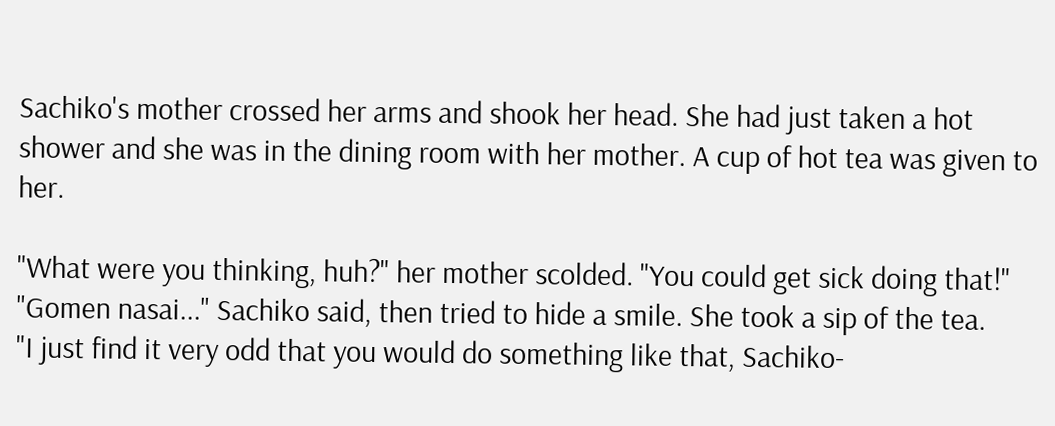Sachiko's mother crossed her arms and shook her head. She had just taken a hot shower and she was in the dining room with her mother. A cup of hot tea was given to her.

"What were you thinking, huh?" her mother scolded. "You could get sick doing that!"
"Gomen nasai..." Sachiko said, then tried to hide a smile. She took a sip of the tea.
"I just find it very odd that you would do something like that, Sachiko-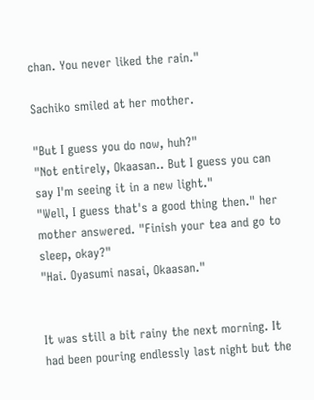chan. You never liked the rain."

Sachiko smiled at her mother.

"But I guess you do now, huh?"
"Not entirely, Okaasan.. But I guess you can say I'm seeing it in a new light."
"Well, I guess that's a good thing then." her mother answered. "Finish your tea and go to sleep, okay?"
"Hai. Oyasumi nasai, Okaasan."


It was still a bit rainy the next morning. It had been pouring endlessly last night but the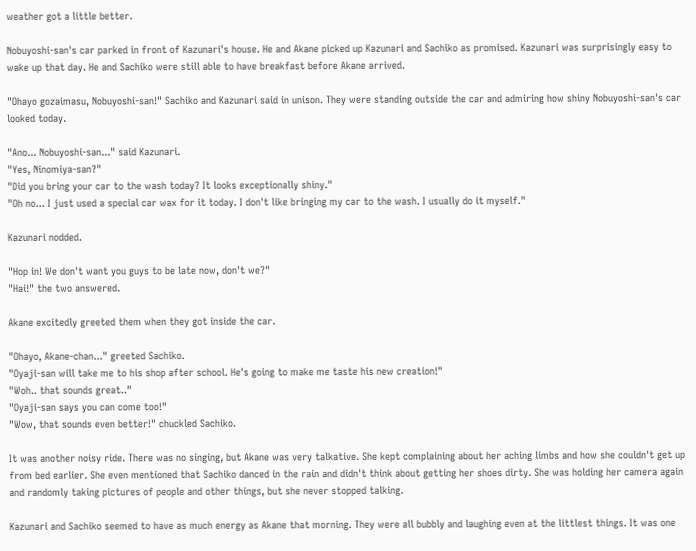weather got a little better.

Nobuyoshi-san's car parked in front of Kazunari's house. He and Akane picked up Kazunari and Sachiko as promised. Kazunari was surprisingly easy to wake up that day. He and Sachiko were still able to have breakfast before Akane arrived.

"Ohayo gozaimasu, Nobuyoshi-san!" Sachiko and Kazunari said in unison. They were standing outside the car and admiring how shiny Nobuyoshi-san's car looked today.

"Ano... Nobuyoshi-san..." said Kazunari.
"Yes, Ninomiya-san?"
"Did you bring your car to the wash today? It looks exceptionally shiny."
"Oh no... I just used a special car wax for it today. I don't like bringing my car to the wash. I usually do it myself."

Kazunari nodded.

"Hop in! We don't want you guys to be late now, don't we?"
"Hai!" the two answered.

Akane excitedly greeted them when they got inside the car.

"Ohayo, Akane-chan..." greeted Sachiko.
"Oyaji-san will take me to his shop after school. He's going to make me taste his new creation!"
"Woh.. that sounds great.."
"Oyaji-san says you can come too!"
"Wow, that sounds even better!" chuckled Sachiko.

It was another noisy ride. There was no singing, but Akane was very talkative. She kept complaining about her aching limbs and how she couldn't get up from bed earlier. She even mentioned that Sachiko danced in the rain and didn't think about getting her shoes dirty. She was holding her camera again and randomly taking pictures of people and other things, but she never stopped talking.

Kazunari and Sachiko seemed to have as much energy as Akane that morning. They were all bubbly and laughing even at the littlest things. It was one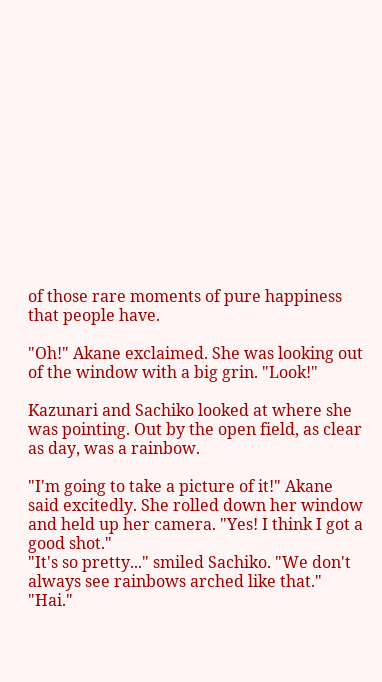of those rare moments of pure happiness that people have.

"Oh!" Akane exclaimed. She was looking out of the window with a big grin. "Look!"

Kazunari and Sachiko looked at where she was pointing. Out by the open field, as clear as day, was a rainbow.

"I'm going to take a picture of it!" Akane said excitedly. She rolled down her window and held up her camera. "Yes! I think I got a good shot."
"It's so pretty..." smiled Sachiko. "We don't always see rainbows arched like that."
"Hai."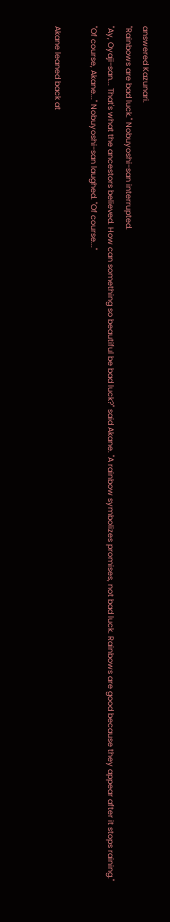answered Kazunari.
"Rainbows are bad luck." Nobuyoshi-san interrupted.
"Ay, Oyaji-san... That's what the ancestors believed. How can something so beautiful be bad luck?" said Akane. "A rainbow symbolizes promises, not bad luck. Rainbows are good because they appear after it stops raining."
"Of course, Akane..." Nobuyoshi-san laughed. "Of course..."

Akane leaned back at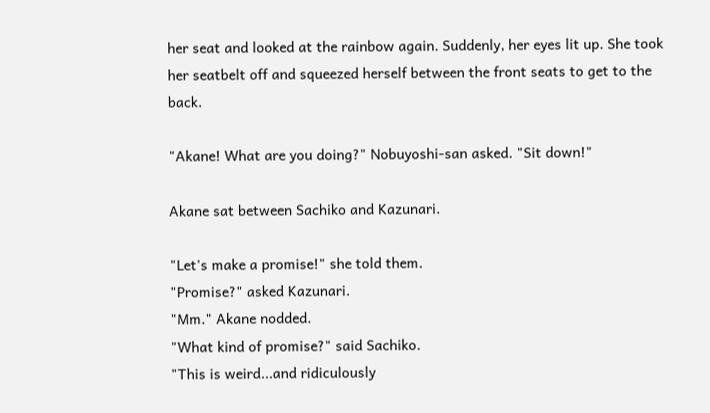her seat and looked at the rainbow again. Suddenly, her eyes lit up. She took her seatbelt off and squeezed herself between the front seats to get to the back.

"Akane! What are you doing?" Nobuyoshi-san asked. "Sit down!"

Akane sat between Sachiko and Kazunari.

"Let's make a promise!" she told them.
"Promise?" asked Kazunari.
"Mm." Akane nodded.
"What kind of promise?" said Sachiko.
"This is weird...and ridiculously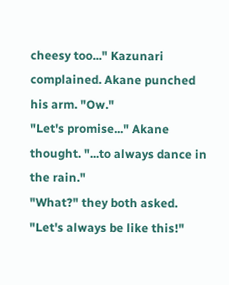cheesy too..." Kazunari complained. Akane punched his arm. "Ow."
"Let's promise..." Akane thought. "...to always dance in the rain."
"What?" they both asked.
"Let's always be like this!"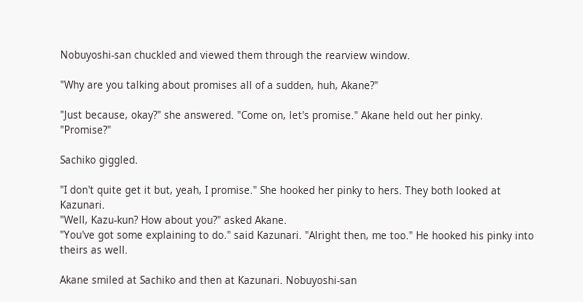Nobuyoshi-san chuckled and viewed them through the rearview window.

"Why are you talking about promises all of a sudden, huh, Akane?"

"Just because, okay?" she answered. "Come on, let's promise." Akane held out her pinky. "Promise?"

Sachiko giggled.

"I don't quite get it but, yeah, I promise." She hooked her pinky to hers. They both looked at Kazunari.
"Well, Kazu-kun? How about you?" asked Akane.
"You've got some explaining to do." said Kazunari. "Alright then, me too." He hooked his pinky into theirs as well.

Akane smiled at Sachiko and then at Kazunari. Nobuyoshi-san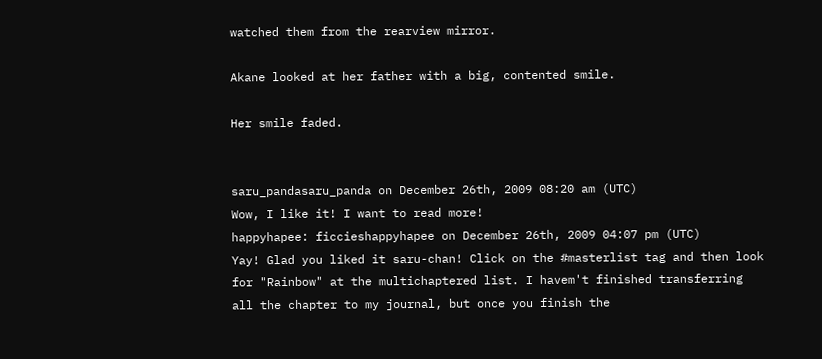watched them from the rearview mirror.

Akane looked at her father with a big, contented smile.

Her smile faded.


saru_pandasaru_panda on December 26th, 2009 08:20 am (UTC)
Wow, I like it! I want to read more!
happyhapee: ficcieshappyhapee on December 26th, 2009 04:07 pm (UTC)
Yay! Glad you liked it saru-chan! Click on the #masterlist tag and then look for "Rainbow" at the multichaptered list. I havem't finished transferring all the chapter to my journal, but once you finish the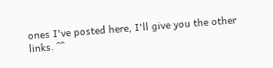ones I've posted here, I'll give you the other links. ^^